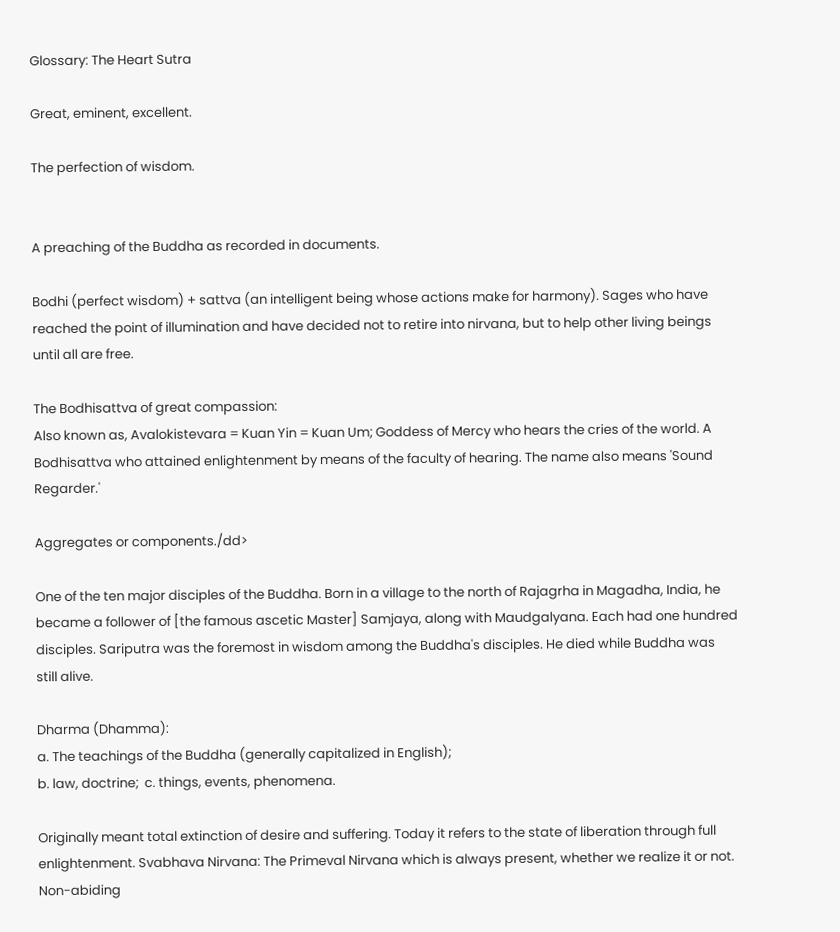Glossary: The Heart Sutra

Great, eminent, excellent.

The perfection of wisdom.


A preaching of the Buddha as recorded in documents.

Bodhi (perfect wisdom) + sattva (an intelligent being whose actions make for harmony). Sages who have reached the point of illumination and have decided not to retire into nirvana, but to help other living beings until all are free.

The Bodhisattva of great compassion:
Also known as, Avalokistevara = Kuan Yin = Kuan Um; Goddess of Mercy who hears the cries of the world. A Bodhisattva who attained enlightenment by means of the faculty of hearing. The name also means 'Sound Regarder.'

Aggregates or components./dd>

One of the ten major disciples of the Buddha. Born in a village to the north of Rajagrha in Magadha, India, he became a follower of [the famous ascetic Master] Samjaya, along with Maudgalyana. Each had one hundred disciples. Sariputra was the foremost in wisdom among the Buddha's disciples. He died while Buddha was still alive.

Dharma (Dhamma):
a. The teachings of the Buddha (generally capitalized in English);
b. law, doctrine;  c. things, events, phenomena.

Originally meant total extinction of desire and suffering. Today it refers to the state of liberation through full enlightenment. Svabhava Nirvana: The Primeval Nirvana which is always present, whether we realize it or not.  Non-abiding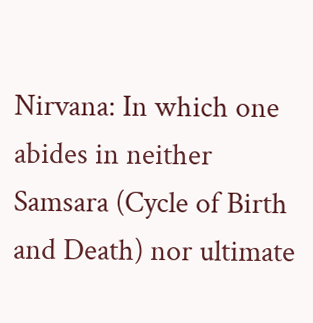Nirvana: In which one abides in neither Samsara (Cycle of Birth and Death) nor ultimate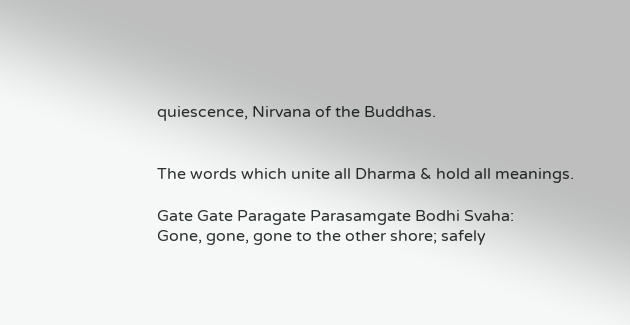quiescence, Nirvana of the Buddhas.


The words which unite all Dharma & hold all meanings.

Gate Gate Paragate Parasamgate Bodhi Svaha:
Gone, gone, gone to the other shore; safely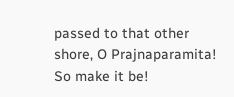passed to that other shore, O Prajnaparamita! So make it be!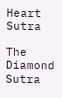Heart Sutra

The Diamond Sutra